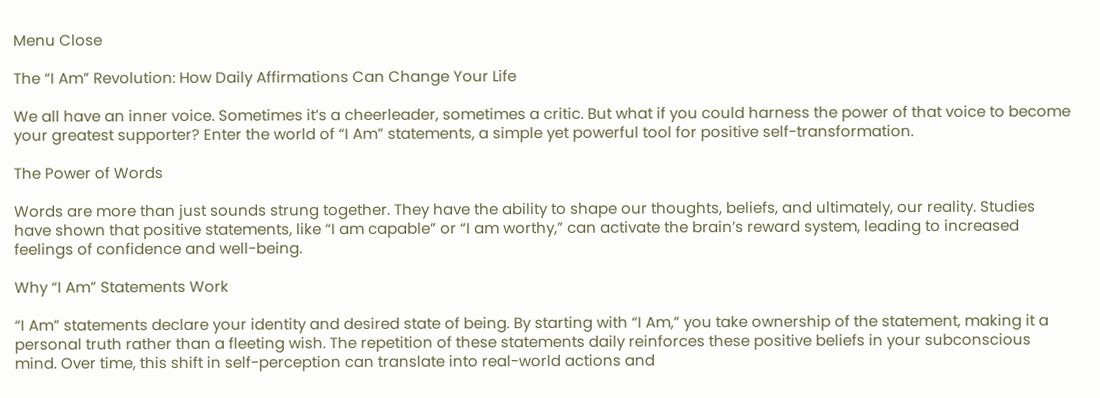Menu Close

The “I Am” Revolution: How Daily Affirmations Can Change Your Life

We all have an inner voice. Sometimes it’s a cheerleader, sometimes a critic. But what if you could harness the power of that voice to become your greatest supporter? Enter the world of “I Am” statements, a simple yet powerful tool for positive self-transformation.

The Power of Words

Words are more than just sounds strung together. They have the ability to shape our thoughts, beliefs, and ultimately, our reality. Studies have shown that positive statements, like “I am capable” or “I am worthy,” can activate the brain’s reward system, leading to increased feelings of confidence and well-being.

Why “I Am” Statements Work

“I Am” statements declare your identity and desired state of being. By starting with “I Am,” you take ownership of the statement, making it a personal truth rather than a fleeting wish. The repetition of these statements daily reinforces these positive beliefs in your subconscious mind. Over time, this shift in self-perception can translate into real-world actions and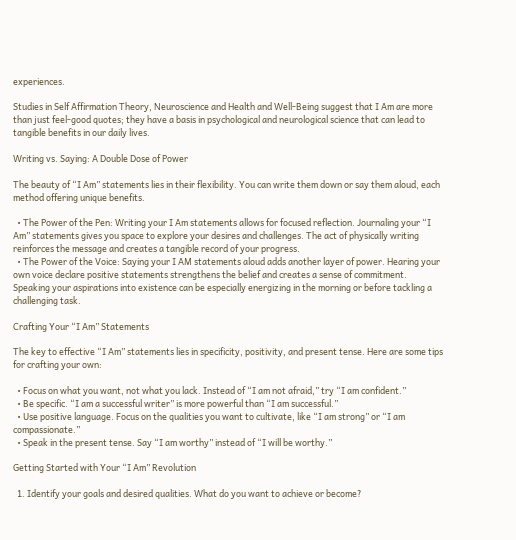experiences.

Studies in Self Affirmation Theory, Neuroscience and Health and Well-Being suggest that I Am are more than just feel-good quotes; they have a basis in psychological and neurological science that can lead to tangible benefits in our daily lives.

Writing vs. Saying: A Double Dose of Power

The beauty of “I Am” statements lies in their flexibility. You can write them down or say them aloud, each method offering unique benefits.

  • The Power of the Pen: Writing your I Am statements allows for focused reflection. Journaling your “I Am” statements gives you space to explore your desires and challenges. The act of physically writing reinforces the message and creates a tangible record of your progress.
  • The Power of the Voice: Saying your I AM statements aloud adds another layer of power. Hearing your own voice declare positive statements strengthens the belief and creates a sense of commitment. Speaking your aspirations into existence can be especially energizing in the morning or before tackling a challenging task.

Crafting Your “I Am” Statements

The key to effective “I Am” statements lies in specificity, positivity, and present tense. Here are some tips for crafting your own:

  • Focus on what you want, not what you lack. Instead of “I am not afraid,” try “I am confident.”
  • Be specific. “I am a successful writer” is more powerful than “I am successful.”
  • Use positive language. Focus on the qualities you want to cultivate, like “I am strong” or “I am compassionate.”
  • Speak in the present tense. Say “I am worthy” instead of “I will be worthy.”

Getting Started with Your “I Am” Revolution

  1. Identify your goals and desired qualities. What do you want to achieve or become?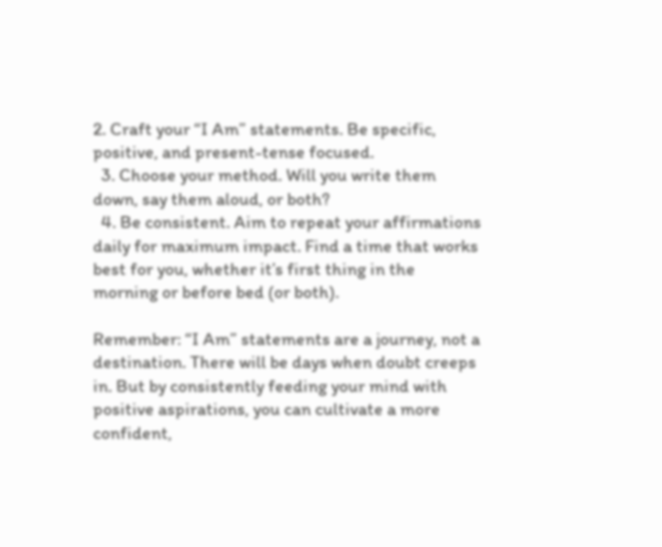2. Craft your “I Am” statements. Be specific, positive, and present-tense focused.
  3. Choose your method. Will you write them down, say them aloud, or both?
  4. Be consistent. Aim to repeat your affirmations daily for maximum impact. Find a time that works best for you, whether it’s first thing in the morning or before bed (or both).

Remember: “I Am” statements are a journey, not a destination. There will be days when doubt creeps in. But by consistently feeding your mind with positive aspirations, you can cultivate a more confident,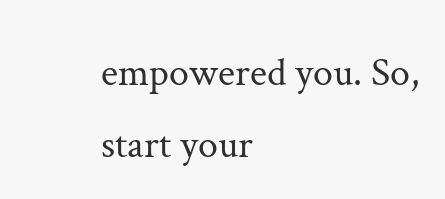empowered you. So, start your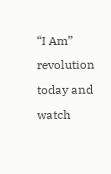“I Am” revolution today and watch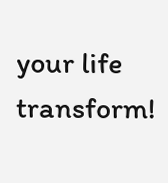your life transform!